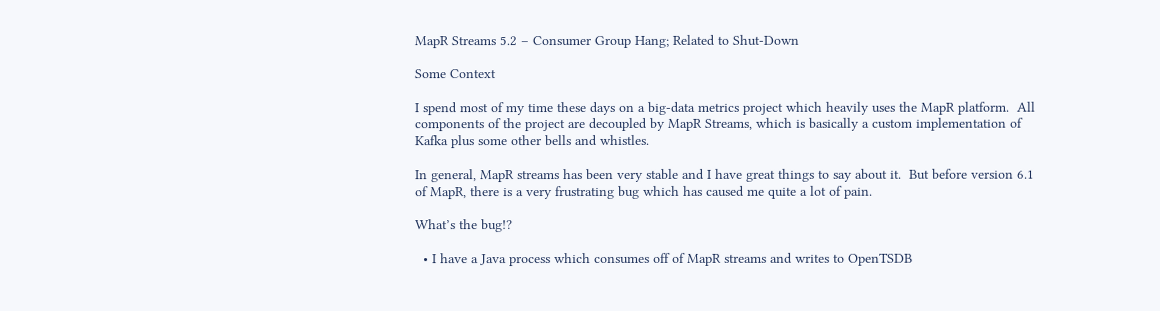MapR Streams 5.2 – Consumer Group Hang; Related to Shut-Down

Some Context

I spend most of my time these days on a big-data metrics project which heavily uses the MapR platform.  All components of the project are decoupled by MapR Streams, which is basically a custom implementation of Kafka plus some other bells and whistles.

In general, MapR streams has been very stable and I have great things to say about it.  But before version 6.1 of MapR, there is a very frustrating bug which has caused me quite a lot of pain.

What’s the bug!?

  • I have a Java process which consumes off of MapR streams and writes to OpenTSDB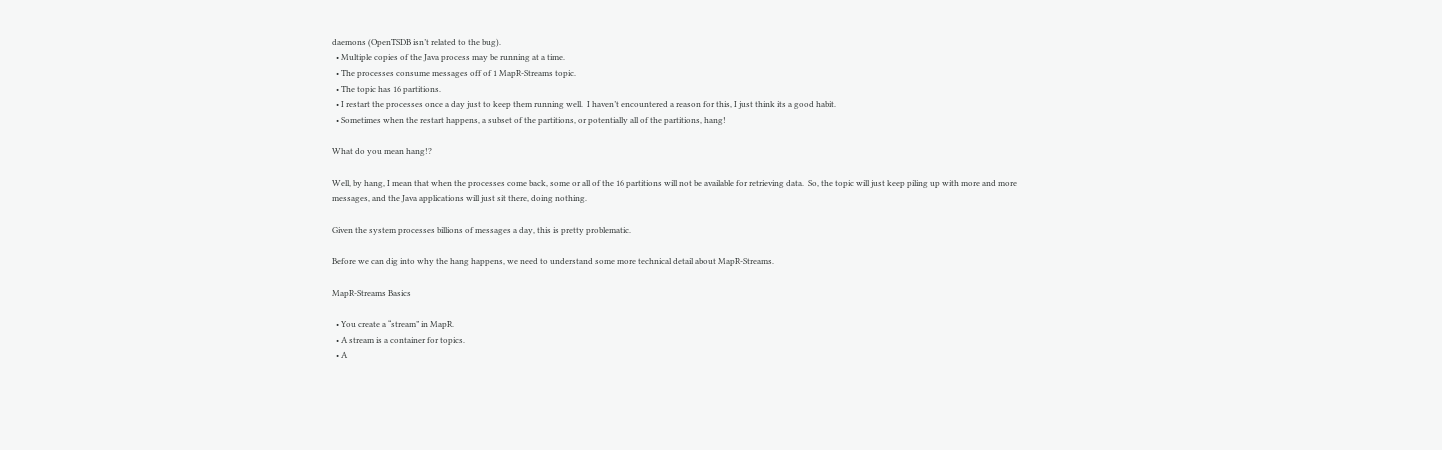daemons (OpenTSDB isn’t related to the bug).
  • Multiple copies of the Java process may be running at a time.
  • The processes consume messages off of 1 MapR-Streams topic.
  • The topic has 16 partitions.
  • I restart the processes once a day just to keep them running well.  I haven’t encountered a reason for this, I just think its a good habit.
  • Sometimes when the restart happens, a subset of the partitions, or potentially all of the partitions, hang!

What do you mean hang!?

Well, by hang, I mean that when the processes come back, some or all of the 16 partitions will not be available for retrieving data.  So, the topic will just keep piling up with more and more messages, and the Java applications will just sit there, doing nothing.

Given the system processes billions of messages a day, this is pretty problematic.

Before we can dig into why the hang happens, we need to understand some more technical detail about MapR-Streams.

MapR-Streams Basics

  • You create a “stream” in MapR.
  • A stream is a container for topics.
  • A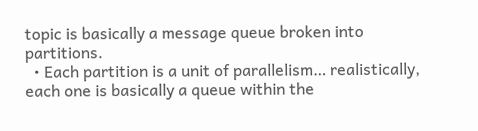topic is basically a message queue broken into partitions.
  • Each partition is a unit of parallelism… realistically, each one is basically a queue within the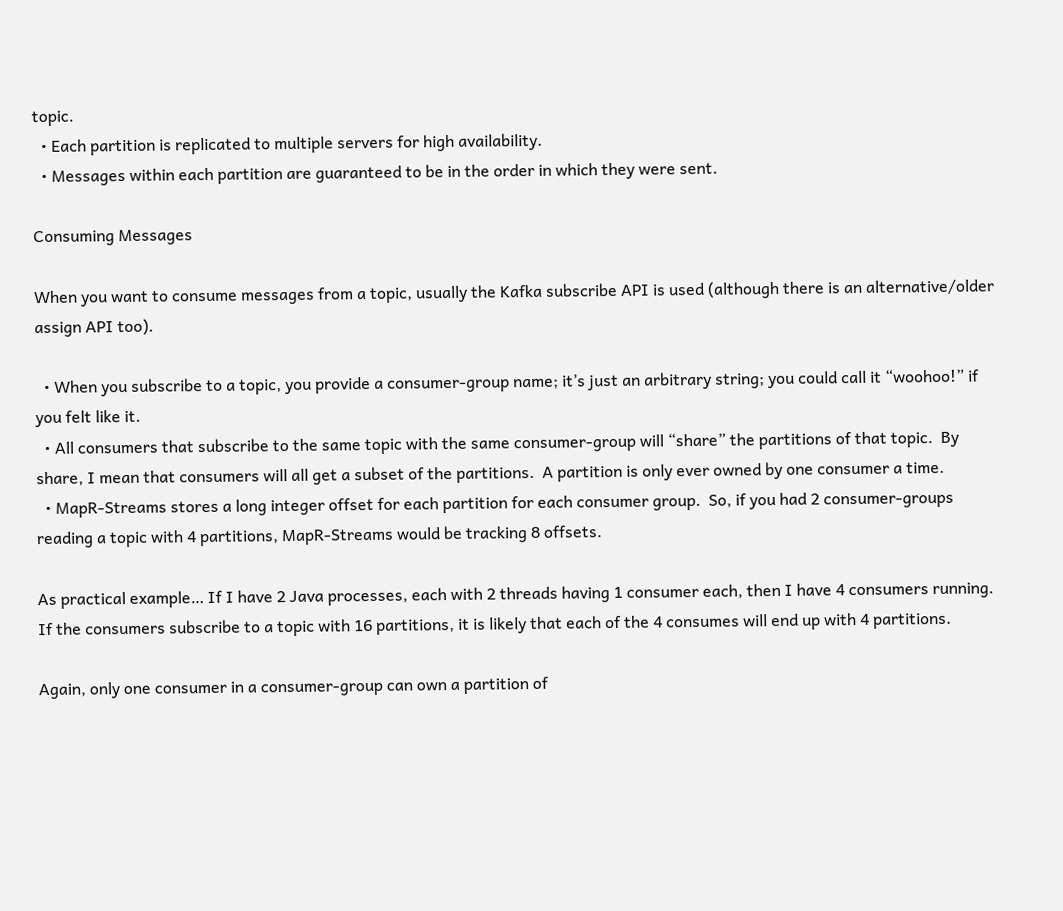topic.
  • Each partition is replicated to multiple servers for high availability.
  • Messages within each partition are guaranteed to be in the order in which they were sent.

Consuming Messages

When you want to consume messages from a topic, usually the Kafka subscribe API is used (although there is an alternative/older assign API too).

  • When you subscribe to a topic, you provide a consumer-group name; it’s just an arbitrary string; you could call it “woohoo!” if you felt like it.
  • All consumers that subscribe to the same topic with the same consumer-group will “share” the partitions of that topic.  By share, I mean that consumers will all get a subset of the partitions.  A partition is only ever owned by one consumer a time.
  • MapR-Streams stores a long integer offset for each partition for each consumer group.  So, if you had 2 consumer-groups reading a topic with 4 partitions, MapR-Streams would be tracking 8 offsets.

As practical example… If I have 2 Java processes, each with 2 threads having 1 consumer each, then I have 4 consumers running.  If the consumers subscribe to a topic with 16 partitions, it is likely that each of the 4 consumes will end up with 4 partitions.

Again, only one consumer in a consumer-group can own a partition of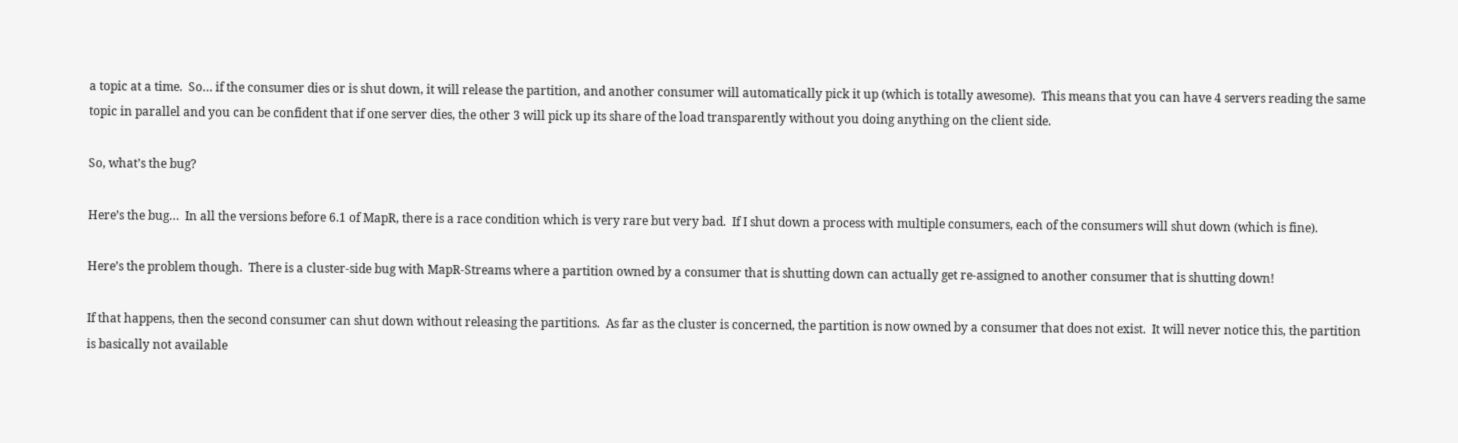a topic at a time.  So… if the consumer dies or is shut down, it will release the partition, and another consumer will automatically pick it up (which is totally awesome).  This means that you can have 4 servers reading the same topic in parallel and you can be confident that if one server dies, the other 3 will pick up its share of the load transparently without you doing anything on the client side.

So, what’s the bug?

Here’s the bug…  In all the versions before 6.1 of MapR, there is a race condition which is very rare but very bad.  If I shut down a process with multiple consumers, each of the consumers will shut down (which is fine).

Here’s the problem though.  There is a cluster-side bug with MapR-Streams where a partition owned by a consumer that is shutting down can actually get re-assigned to another consumer that is shutting down!

If that happens, then the second consumer can shut down without releasing the partitions.  As far as the cluster is concerned, the partition is now owned by a consumer that does not exist.  It will never notice this, the partition is basically not available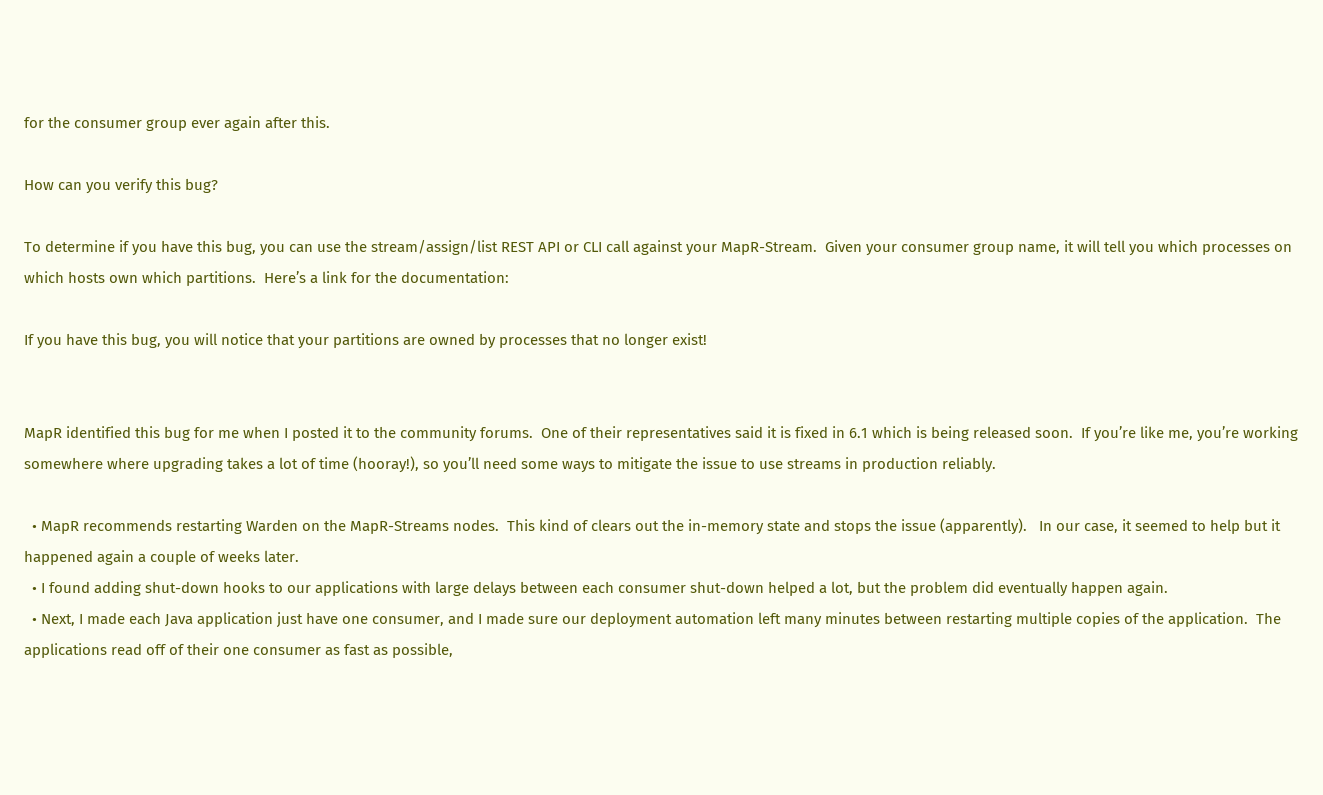for the consumer group ever again after this.

How can you verify this bug?

To determine if you have this bug, you can use the stream/assign/list REST API or CLI call against your MapR-Stream.  Given your consumer group name, it will tell you which processes on which hosts own which partitions.  Here’s a link for the documentation:

If you have this bug, you will notice that your partitions are owned by processes that no longer exist!


MapR identified this bug for me when I posted it to the community forums.  One of their representatives said it is fixed in 6.1 which is being released soon.  If you’re like me, you’re working somewhere where upgrading takes a lot of time (hooray!), so you’ll need some ways to mitigate the issue to use streams in production reliably.

  • MapR recommends restarting Warden on the MapR-Streams nodes.  This kind of clears out the in-memory state and stops the issue (apparently).   In our case, it seemed to help but it happened again a couple of weeks later.
  • I found adding shut-down hooks to our applications with large delays between each consumer shut-down helped a lot, but the problem did eventually happen again.
  • Next, I made each Java application just have one consumer, and I made sure our deployment automation left many minutes between restarting multiple copies of the application.  The applications read off of their one consumer as fast as possible,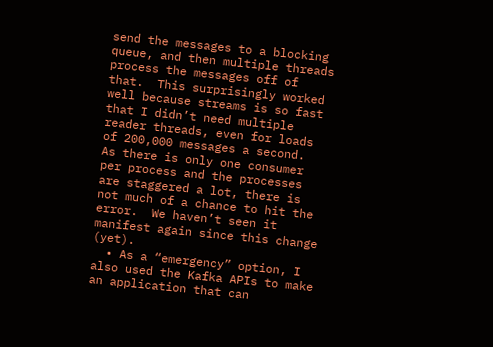send the messages to a blocking queue, and then multiple threads process the messages off of that.  This surprisingly worked well because streams is so fast that I didn’t need multiple reader threads, even for loads of 200,000 messages a second.  As there is only one consumer per process and the processes are staggered a lot, there is not much of a chance to hit the error.  We haven’t seen it manifest again since this change (yet).
  • As a “emergency” option, I also used the Kafka APIs to make an application that can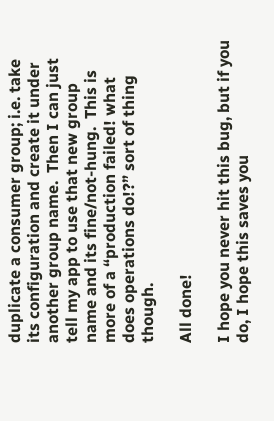duplicate a consumer group; i.e. take its configuration and create it under another group name.  Then I can just tell my app to use that new group name and its fine/not-hung.  This is more of a “production failed! what does operations do!?” sort of thing though.

All done!

I hope you never hit this bug, but if you do, I hope this saves you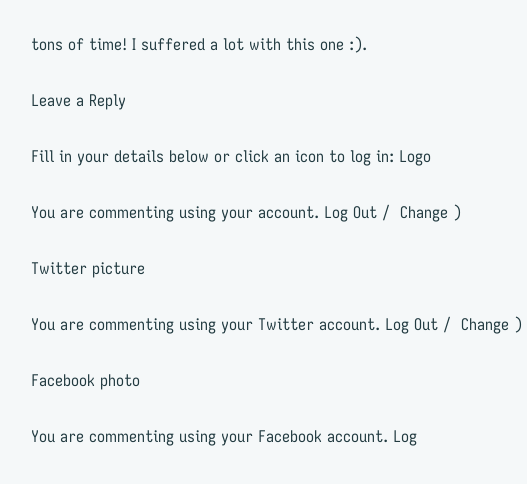tons of time! I suffered a lot with this one :).

Leave a Reply

Fill in your details below or click an icon to log in: Logo

You are commenting using your account. Log Out /  Change )

Twitter picture

You are commenting using your Twitter account. Log Out /  Change )

Facebook photo

You are commenting using your Facebook account. Log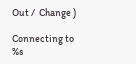Out /  Change )

Connecting to %s